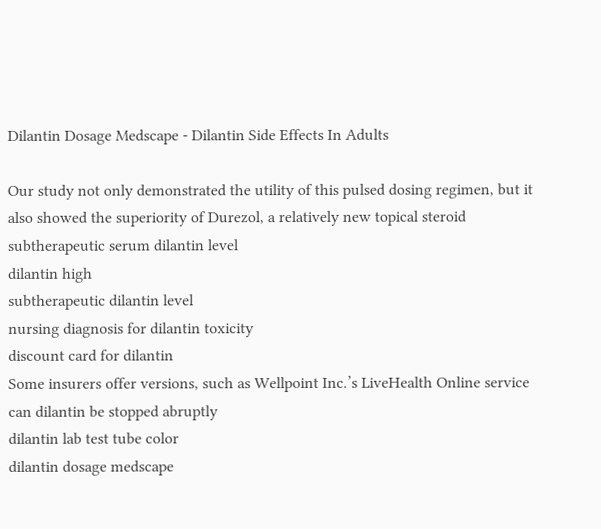Dilantin Dosage Medscape - Dilantin Side Effects In Adults

Our study not only demonstrated the utility of this pulsed dosing regimen, but it also showed the superiority of Durezol, a relatively new topical steroid
subtherapeutic serum dilantin level
dilantin high
subtherapeutic dilantin level
nursing diagnosis for dilantin toxicity
discount card for dilantin
Some insurers offer versions, such as Wellpoint Inc.’s LiveHealth Online service
can dilantin be stopped abruptly
dilantin lab test tube color
dilantin dosage medscape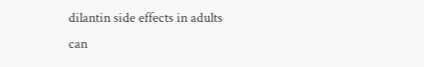dilantin side effects in adults
can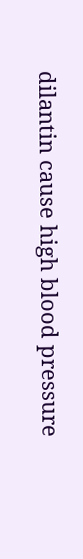dilantin cause high blood pressure